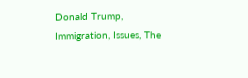Donald Trump, Immigration, Issues, The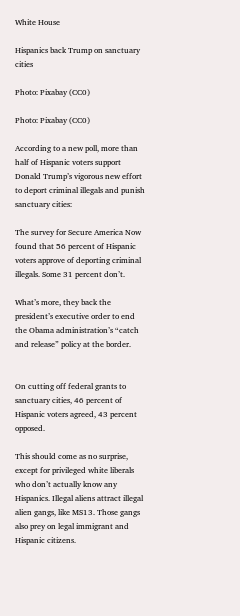White House

Hispanics back Trump on sanctuary cities

Photo: Pixabay (CC0)

Photo: Pixabay (CC0)

According to a new poll, more than half of Hispanic voters support Donald Trump’s vigorous new effort to deport criminal illegals and punish sanctuary cities:

The survey for Secure America Now found that 56 percent of Hispanic voters approve of deporting criminal illegals. Some 31 percent don’t.

What’s more, they back the president’s executive order to end the Obama administration’s “catch and release” policy at the border.


On cutting off federal grants to sanctuary cities, 46 percent of Hispanic voters agreed, 43 percent opposed.

This should come as no surprise, except for privileged white liberals who don’t actually know any Hispanics. Illegal aliens attract illegal alien gangs, like MS13. Those gangs also prey on legal immigrant and Hispanic citizens.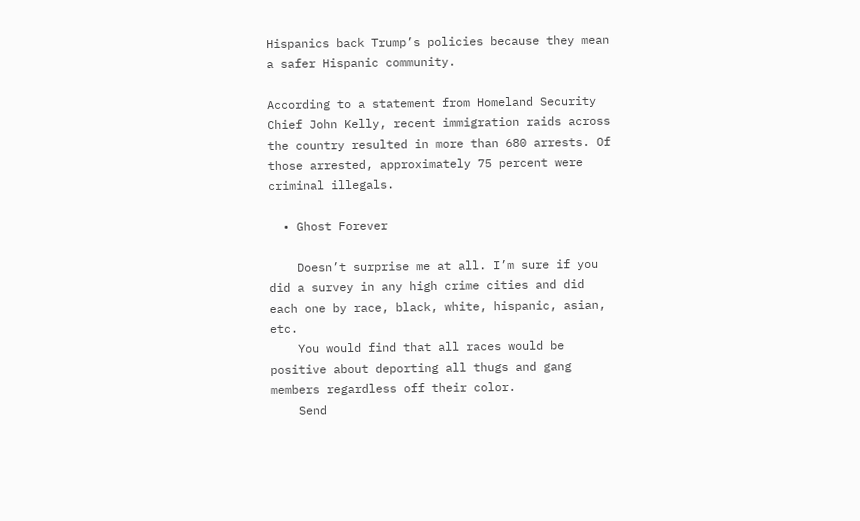Hispanics back Trump’s policies because they mean a safer Hispanic community.

According to a statement from Homeland Security Chief John Kelly, recent immigration raids across the country resulted in more than 680 arrests. Of those arrested, approximately 75 percent were criminal illegals.

  • Ghost Forever

    Doesn’t surprise me at all. I’m sure if you did a survey in any high crime cities and did each one by race, black, white, hispanic, asian, etc.
    You would find that all races would be positive about deporting all thugs and gang members regardless off their color.
    Send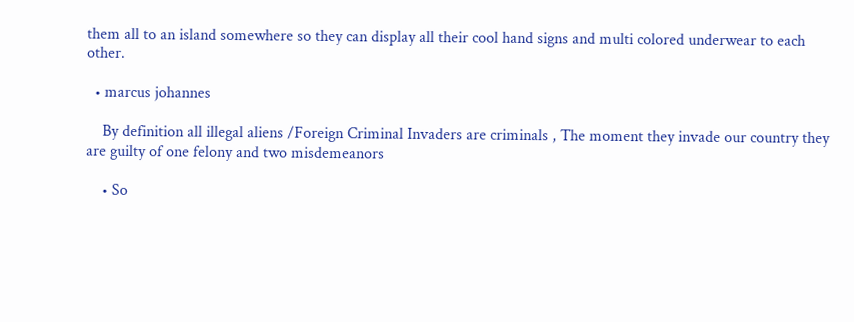them all to an island somewhere so they can display all their cool hand signs and multi colored underwear to each other.

  • marcus johannes

    By definition all illegal aliens /Foreign Criminal Invaders are criminals , The moment they invade our country they are guilty of one felony and two misdemeanors

    • So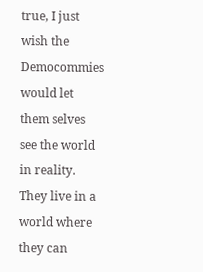true, I just wish the Democommies would let them selves see the world in reality. They live in a world where they can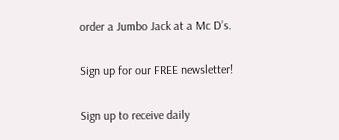order a Jumbo Jack at a Mc D’s.

Sign up for our FREE newsletter!

Sign up to receive daily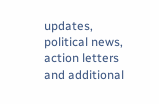updates, political news, action letters and additional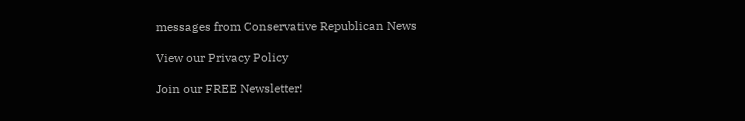messages from Conservative Republican News

View our Privacy Policy

Join our FREE Newsletter!